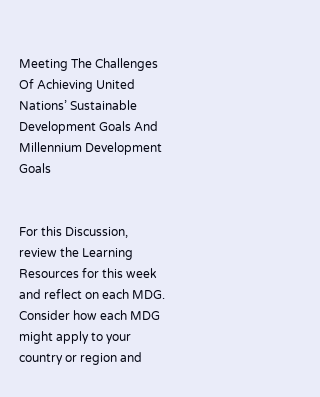Meeting The Challenges Of Achieving United Nations’ Sustainable Development Goals And Millennium Development Goals


For this Discussion, review the Learning Resources for this week and reflect on each MDG. Consider how each MDG might apply to your country or region and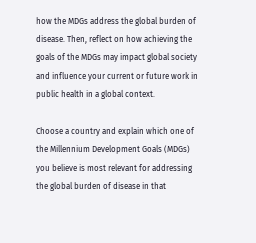how the MDGs address the global burden of disease. Then, reflect on how achieving the goals of the MDGs may impact global society and influence your current or future work in public health in a global context.

Choose a country and explain which one of the Millennium Development Goals (MDGs) you believe is most relevant for addressing the global burden of disease in that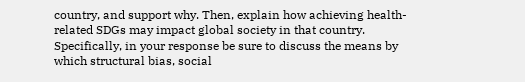country, and support why. Then, explain how achieving health-related SDGs may impact global society in that country. Specifically, in your response be sure to discuss the means by which structural bias, social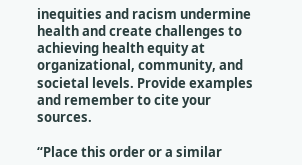inequities and racism undermine health and create challenges to achieving health equity at organizational, community, and societal levels. Provide examples and remember to cite your sources.

“Place this order or a similar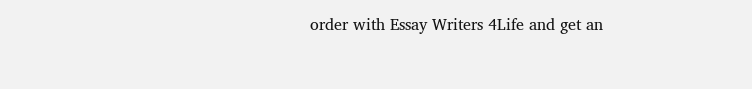order with Essay Writers 4Life and get an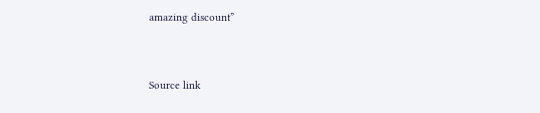amazing discount”


Source link